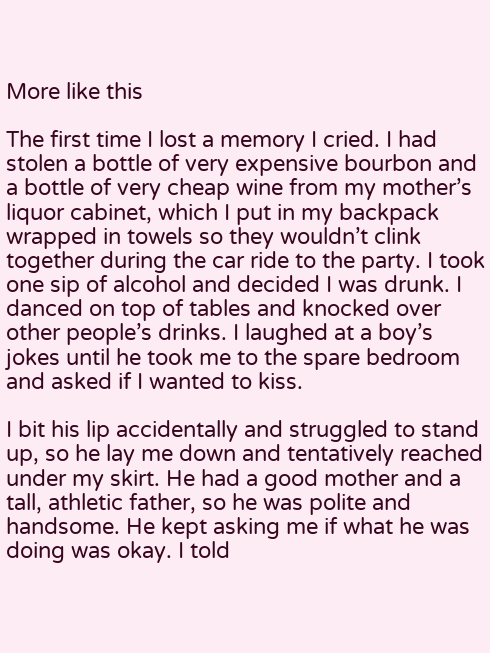More like this

The first time I lost a memory I cried. I had stolen a bottle of very expensive bourbon and a bottle of very cheap wine from my mother’s liquor cabinet, which I put in my backpack wrapped in towels so they wouldn’t clink together during the car ride to the party. I took one sip of alcohol and decided I was drunk. I danced on top of tables and knocked over other people’s drinks. I laughed at a boy’s jokes until he took me to the spare bedroom and asked if I wanted to kiss.

I bit his lip accidentally and struggled to stand up, so he lay me down and tentatively reached under my skirt. He had a good mother and a tall, athletic father, so he was polite and handsome. He kept asking me if what he was doing was okay. I told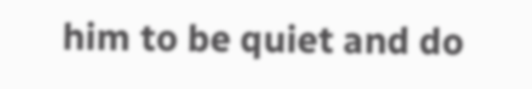him to be quiet and do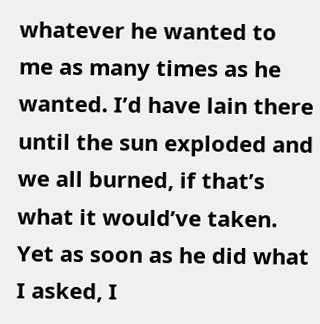whatever he wanted to me as many times as he wanted. I’d have lain there until the sun exploded and we all burned, if that’s what it would’ve taken. Yet as soon as he did what I asked, I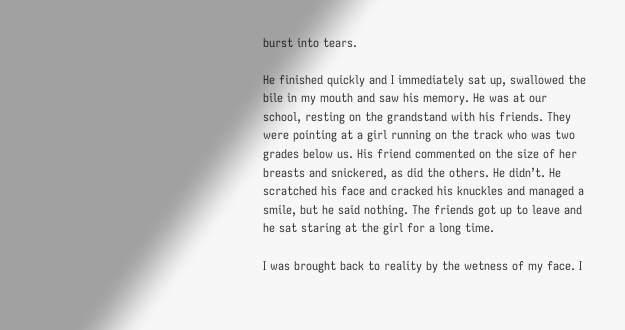burst into tears.

He finished quickly and I immediately sat up, swallowed the bile in my mouth and saw his memory. He was at our school, resting on the grandstand with his friends. They were pointing at a girl running on the track who was two grades below us. His friend commented on the size of her breasts and snickered, as did the others. He didn’t. He scratched his face and cracked his knuckles and managed a smile, but he said nothing. The friends got up to leave and he sat staring at the girl for a long time.

I was brought back to reality by the wetness of my face. I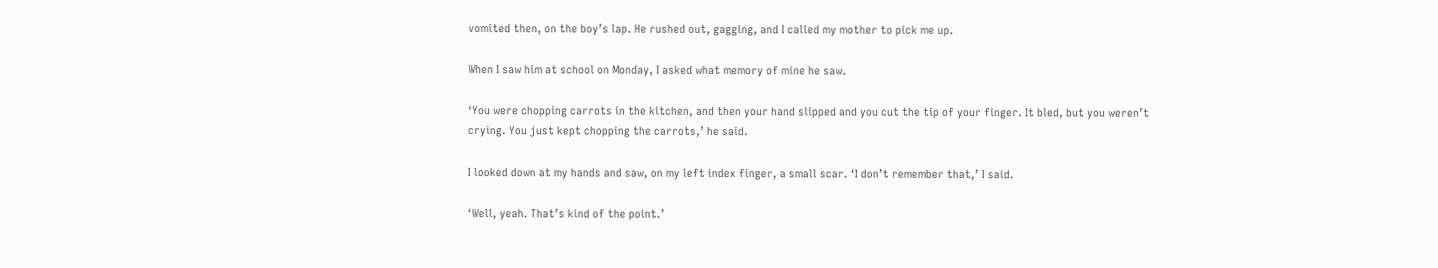vomited then, on the boy’s lap. He rushed out, gagging, and I called my mother to pick me up.

When I saw him at school on Monday, I asked what memory of mine he saw.

‘You were chopping carrots in the kitchen, and then your hand slipped and you cut the tip of your finger. It bled, but you weren’t crying. You just kept chopping the carrots,’ he said.

I looked down at my hands and saw, on my left index finger, a small scar. ‘I don’t remember that,’ I said.

‘Well, yeah. That’s kind of the point.’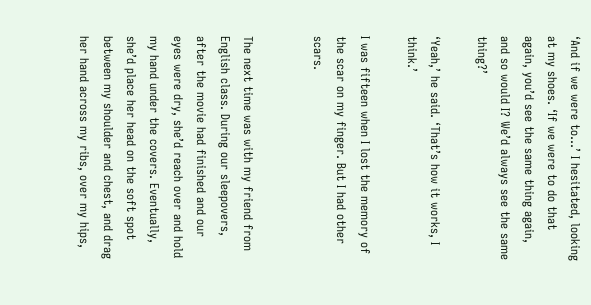‘And if we were to…’ I hesitated, looking at my shoes. ‘If we were to do that again, you’d see the same thing again, and so would I? We’d always see the same thing?’

‘Yeah,’ he said. ‘That’s how it works, I think.’

I was fifteen when I lost the memory of the scar on my finger. But I had other scars.


The next time was with my friend from English class. During our sleepovers, after the movie had finished and our eyes were dry, she’d reach over and hold my hand under the covers. Eventually, she’d place her head on the soft spot between my shoulder and chest, and drag her hand across my ribs, over my hips,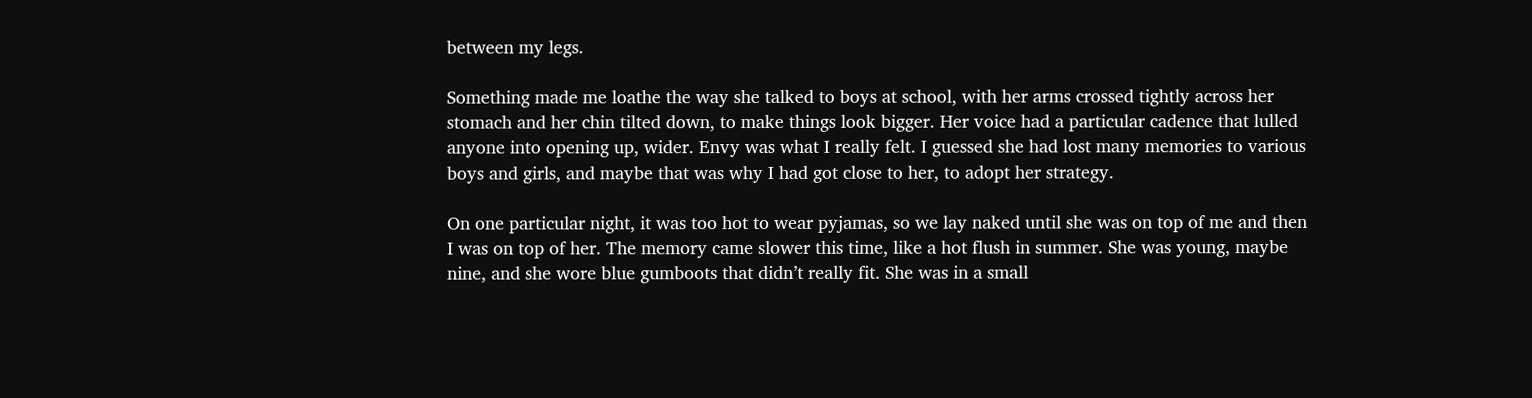between my legs.

Something made me loathe the way she talked to boys at school, with her arms crossed tightly across her stomach and her chin tilted down, to make things look bigger. Her voice had a particular cadence that lulled anyone into opening up, wider. Envy was what I really felt. I guessed she had lost many memories to various boys and girls, and maybe that was why I had got close to her, to adopt her strategy.

On one particular night, it was too hot to wear pyjamas, so we lay naked until she was on top of me and then I was on top of her. The memory came slower this time, like a hot flush in summer. She was young, maybe nine, and she wore blue gumboots that didn’t really fit. She was in a small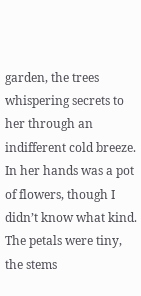garden, the trees whispering secrets to her through an indifferent cold breeze. In her hands was a pot of flowers, though I didn’t know what kind. The petals were tiny, the stems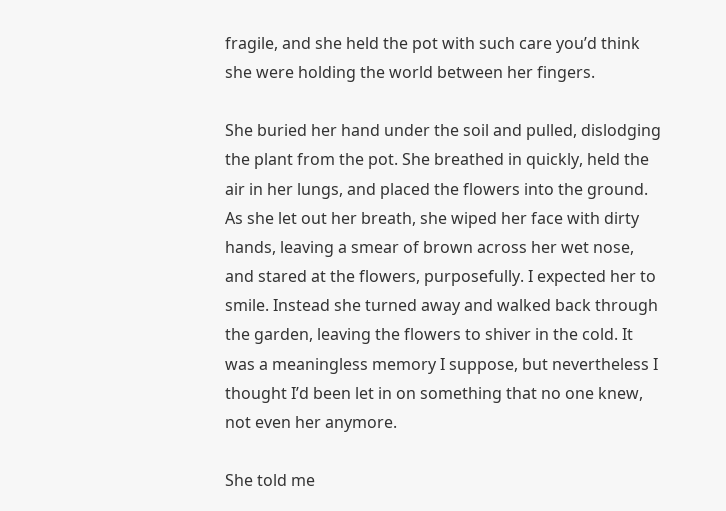fragile, and she held the pot with such care you’d think she were holding the world between her fingers.

She buried her hand under the soil and pulled, dislodging the plant from the pot. She breathed in quickly, held the air in her lungs, and placed the flowers into the ground. As she let out her breath, she wiped her face with dirty hands, leaving a smear of brown across her wet nose, and stared at the flowers, purposefully. I expected her to smile. Instead she turned away and walked back through the garden, leaving the flowers to shiver in the cold. It was a meaningless memory I suppose, but nevertheless I thought I’d been let in on something that no one knew, not even her anymore.

She told me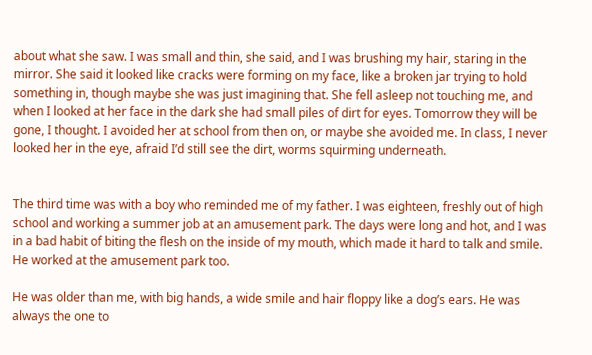about what she saw. I was small and thin, she said, and I was brushing my hair, staring in the mirror. She said it looked like cracks were forming on my face, like a broken jar trying to hold something in, though maybe she was just imagining that. She fell asleep not touching me, and when I looked at her face in the dark she had small piles of dirt for eyes. Tomorrow they will be gone, I thought. I avoided her at school from then on, or maybe she avoided me. In class, I never looked her in the eye, afraid I’d still see the dirt, worms squirming underneath.


The third time was with a boy who reminded me of my father. I was eighteen, freshly out of high school and working a summer job at an amusement park. The days were long and hot, and I was in a bad habit of biting the flesh on the inside of my mouth, which made it hard to talk and smile. He worked at the amusement park too.

He was older than me, with big hands, a wide smile and hair floppy like a dog’s ears. He was always the one to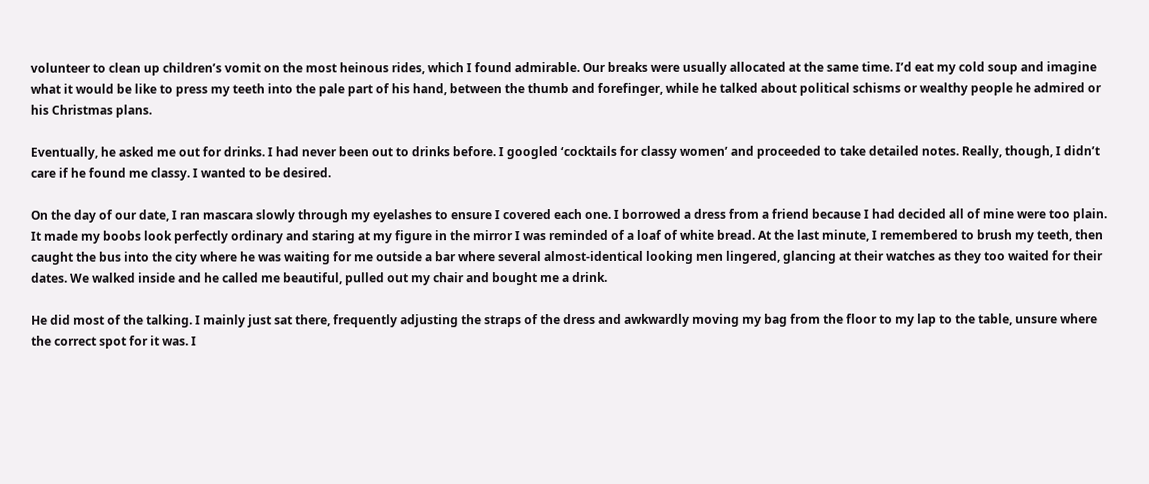volunteer to clean up children’s vomit on the most heinous rides, which I found admirable. Our breaks were usually allocated at the same time. I’d eat my cold soup and imagine what it would be like to press my teeth into the pale part of his hand, between the thumb and forefinger, while he talked about political schisms or wealthy people he admired or his Christmas plans.

Eventually, he asked me out for drinks. I had never been out to drinks before. I googled ‘cocktails for classy women’ and proceeded to take detailed notes. Really, though, I didn’t care if he found me classy. I wanted to be desired.

On the day of our date, I ran mascara slowly through my eyelashes to ensure I covered each one. I borrowed a dress from a friend because I had decided all of mine were too plain. It made my boobs look perfectly ordinary and staring at my figure in the mirror I was reminded of a loaf of white bread. At the last minute, I remembered to brush my teeth, then caught the bus into the city where he was waiting for me outside a bar where several almost-identical looking men lingered, glancing at their watches as they too waited for their dates. We walked inside and he called me beautiful, pulled out my chair and bought me a drink.

He did most of the talking. I mainly just sat there, frequently adjusting the straps of the dress and awkwardly moving my bag from the floor to my lap to the table, unsure where the correct spot for it was. I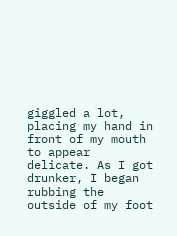giggled a lot, placing my hand in front of my mouth to appear delicate. As I got drunker, I began rubbing the outside of my foot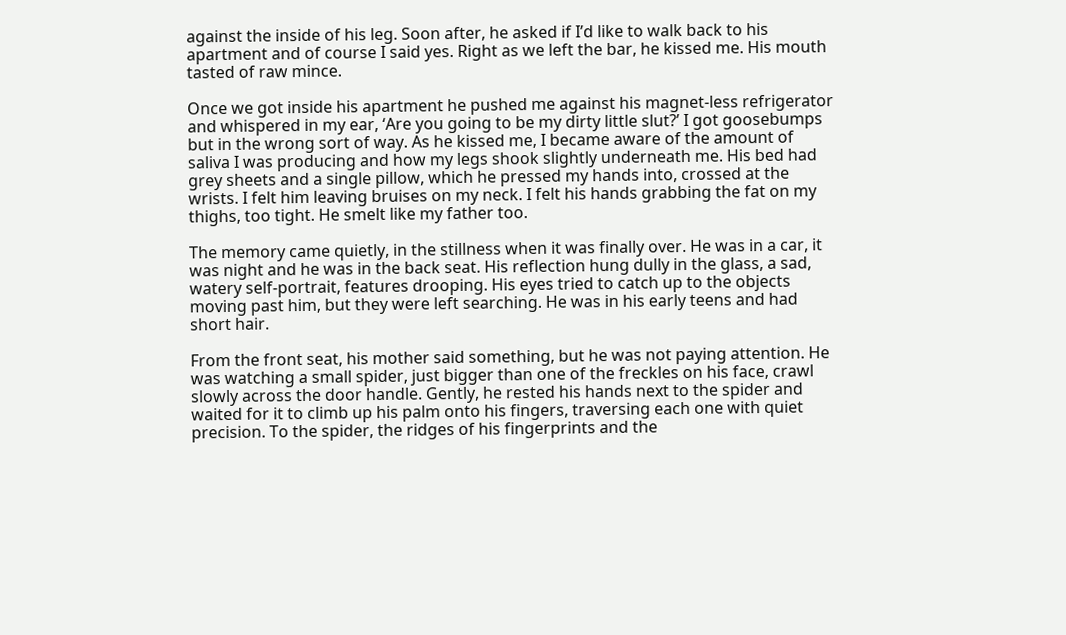against the inside of his leg. Soon after, he asked if I’d like to walk back to his apartment and of course I said yes. Right as we left the bar, he kissed me. His mouth tasted of raw mince.

Once we got inside his apartment he pushed me against his magnet-less refrigerator and whispered in my ear, ‘Are you going to be my dirty little slut?’ I got goosebumps but in the wrong sort of way. As he kissed me, I became aware of the amount of saliva I was producing and how my legs shook slightly underneath me. His bed had grey sheets and a single pillow, which he pressed my hands into, crossed at the wrists. I felt him leaving bruises on my neck. I felt his hands grabbing the fat on my thighs, too tight. He smelt like my father too.

The memory came quietly, in the stillness when it was finally over. He was in a car, it was night and he was in the back seat. His reflection hung dully in the glass, a sad, watery self-portrait, features drooping. His eyes tried to catch up to the objects moving past him, but they were left searching. He was in his early teens and had short hair.

From the front seat, his mother said something, but he was not paying attention. He was watching a small spider, just bigger than one of the freckles on his face, crawl slowly across the door handle. Gently, he rested his hands next to the spider and waited for it to climb up his palm onto his fingers, traversing each one with quiet precision. To the spider, the ridges of his fingerprints and the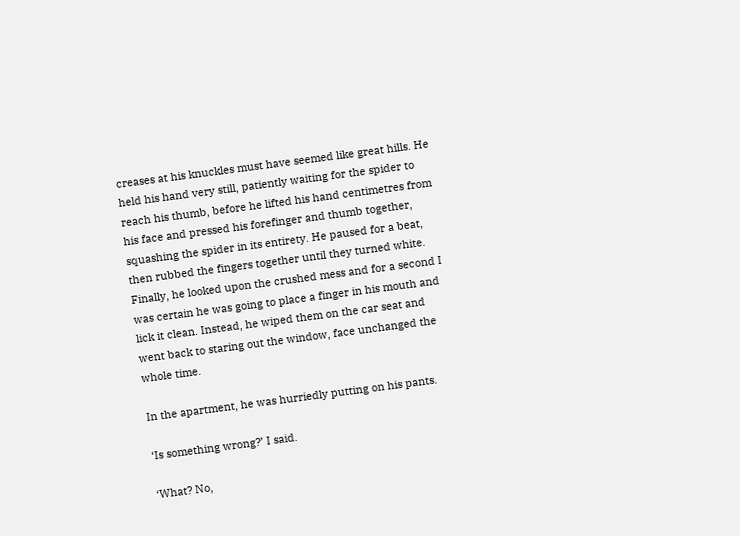creases at his knuckles must have seemed like great hills. He held his hand very still, patiently waiting for the spider to reach his thumb, before he lifted his hand centimetres from his face and pressed his forefinger and thumb together, squashing the spider in its entirety. He paused for a beat, then rubbed the fingers together until they turned white. Finally, he looked upon the crushed mess and for a second I was certain he was going to place a finger in his mouth and lick it clean. Instead, he wiped them on the car seat and went back to staring out the window, face unchanged the whole time.

In the apartment, he was hurriedly putting on his pants.

‘Is something wrong?’ I said.

‘What? No,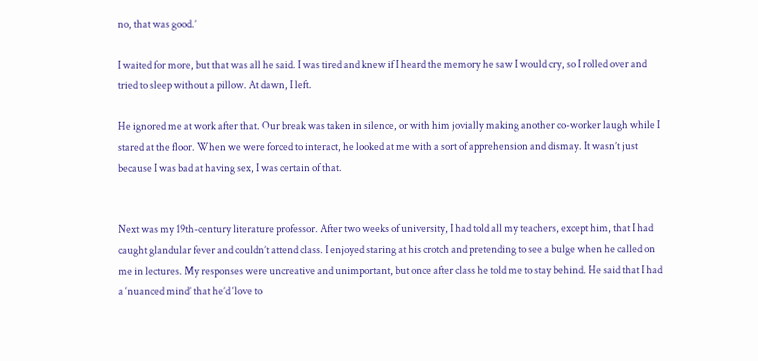no, that was good.’

I waited for more, but that was all he said. I was tired and knew if I heard the memory he saw I would cry, so I rolled over and tried to sleep without a pillow. At dawn, I left.

He ignored me at work after that. Our break was taken in silence, or with him jovially making another co-worker laugh while I stared at the floor. When we were forced to interact, he looked at me with a sort of apprehension and dismay. It wasn’t just because I was bad at having sex, I was certain of that.


Next was my 19th-century literature professor. After two weeks of university, I had told all my teachers, except him, that I had caught glandular fever and couldn’t attend class. I enjoyed staring at his crotch and pretending to see a bulge when he called on me in lectures. My responses were uncreative and unimportant, but once after class he told me to stay behind. He said that I had a ‘nuanced mind’ that he’d ‘love to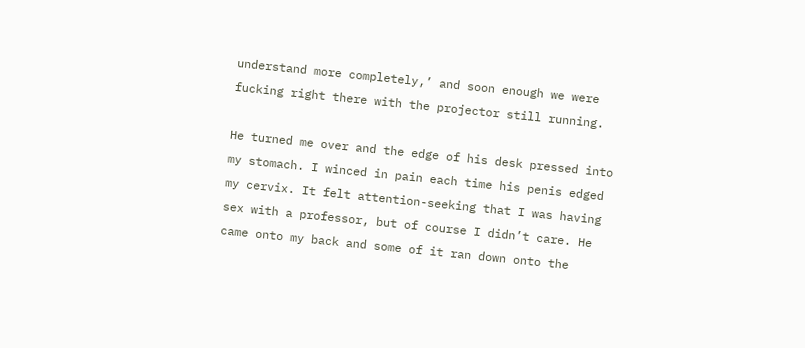understand more completely,’ and soon enough we were fucking right there with the projector still running.

He turned me over and the edge of his desk pressed into my stomach. I winced in pain each time his penis edged my cervix. It felt attention-seeking that I was having sex with a professor, but of course I didn’t care. He came onto my back and some of it ran down onto the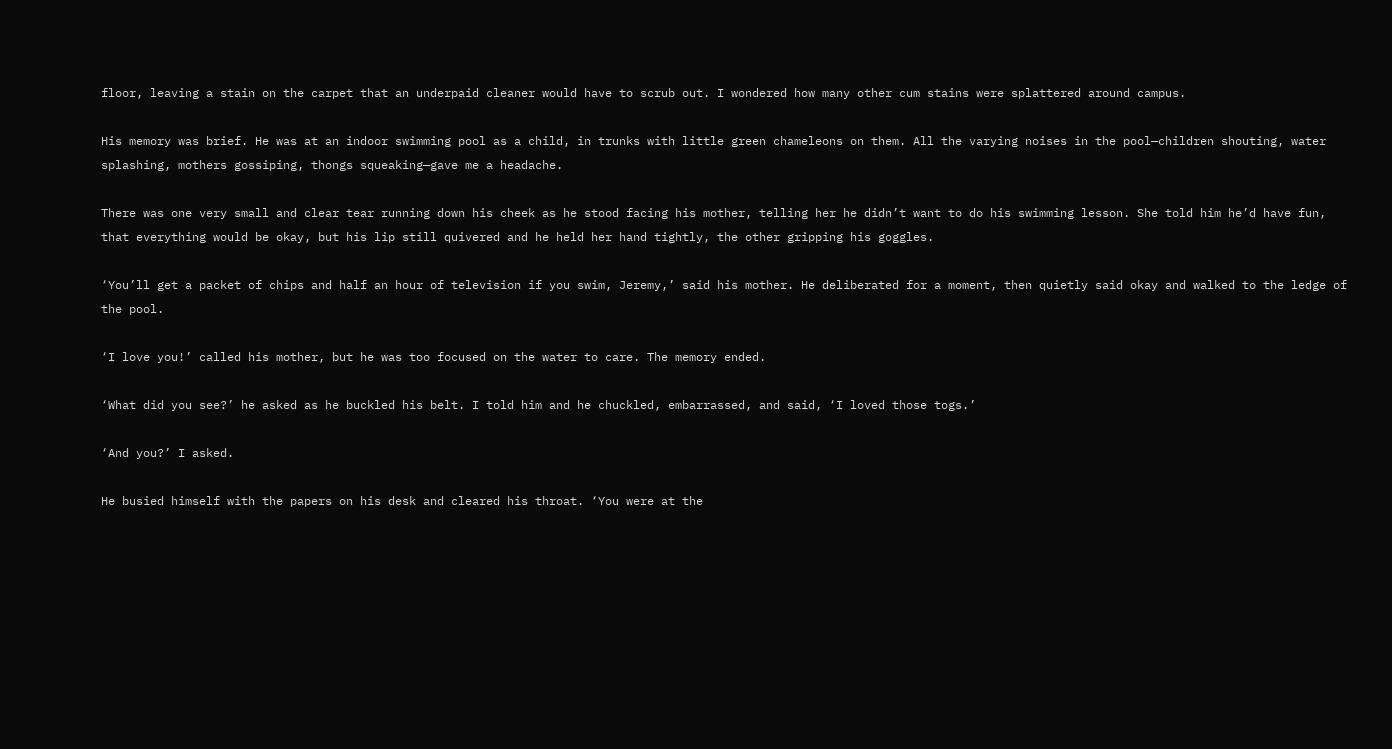floor, leaving a stain on the carpet that an underpaid cleaner would have to scrub out. I wondered how many other cum stains were splattered around campus.

His memory was brief. He was at an indoor swimming pool as a child, in trunks with little green chameleons on them. All the varying noises in the pool—children shouting, water splashing, mothers gossiping, thongs squeaking—gave me a headache.

There was one very small and clear tear running down his cheek as he stood facing his mother, telling her he didn’t want to do his swimming lesson. She told him he’d have fun, that everything would be okay, but his lip still quivered and he held her hand tightly, the other gripping his goggles.

‘You’ll get a packet of chips and half an hour of television if you swim, Jeremy,’ said his mother. He deliberated for a moment, then quietly said okay and walked to the ledge of the pool.

‘I love you!’ called his mother, but he was too focused on the water to care. The memory ended.

‘What did you see?’ he asked as he buckled his belt. I told him and he chuckled, embarrassed, and said, ‘I loved those togs.’

‘And you?’ I asked.

He busied himself with the papers on his desk and cleared his throat. ‘You were at the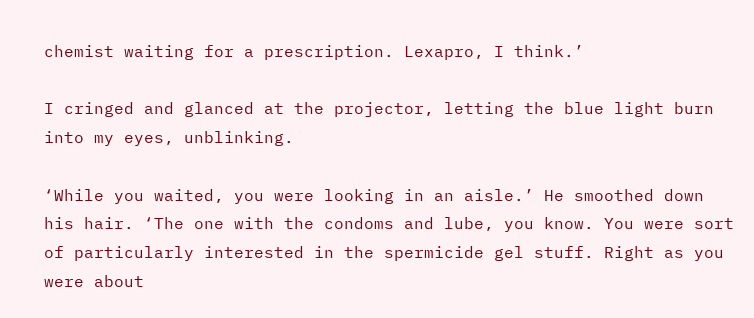chemist waiting for a prescription. Lexapro, I think.’

I cringed and glanced at the projector, letting the blue light burn into my eyes, unblinking.

‘While you waited, you were looking in an aisle.’ He smoothed down his hair. ‘The one with the condoms and lube, you know. You were sort of particularly interested in the spermicide gel stuff. Right as you were about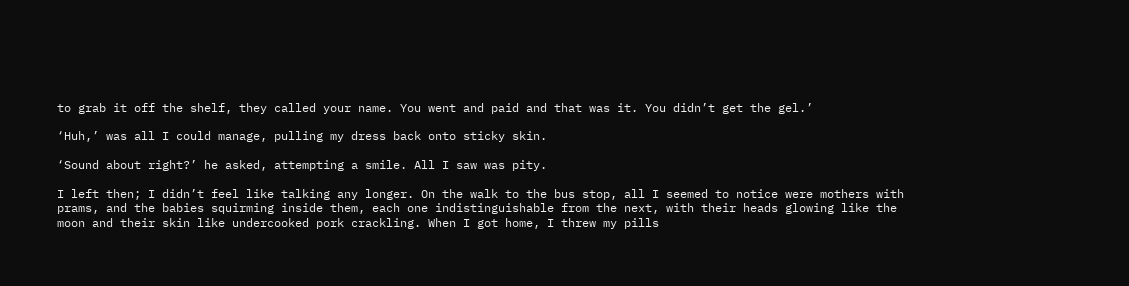to grab it off the shelf, they called your name. You went and paid and that was it. You didn’t get the gel.’

‘Huh,’ was all I could manage, pulling my dress back onto sticky skin.

‘Sound about right?’ he asked, attempting a smile. All I saw was pity.

I left then; I didn’t feel like talking any longer. On the walk to the bus stop, all I seemed to notice were mothers with prams, and the babies squirming inside them, each one indistinguishable from the next, with their heads glowing like the moon and their skin like undercooked pork crackling. When I got home, I threw my pills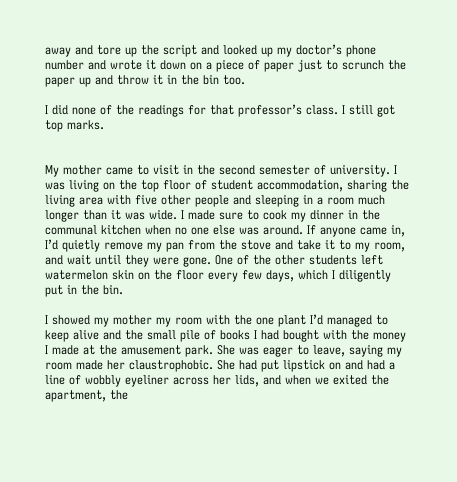away and tore up the script and looked up my doctor’s phone number and wrote it down on a piece of paper just to scrunch the paper up and throw it in the bin too.

I did none of the readings for that professor’s class. I still got top marks.


My mother came to visit in the second semester of university. I was living on the top floor of student accommodation, sharing the living area with five other people and sleeping in a room much longer than it was wide. I made sure to cook my dinner in the communal kitchen when no one else was around. If anyone came in, I’d quietly remove my pan from the stove and take it to my room, and wait until they were gone. One of the other students left watermelon skin on the floor every few days, which I diligently put in the bin.

I showed my mother my room with the one plant I’d managed to keep alive and the small pile of books I had bought with the money I made at the amusement park. She was eager to leave, saying my room made her claustrophobic. She had put lipstick on and had a line of wobbly eyeliner across her lids, and when we exited the apartment, the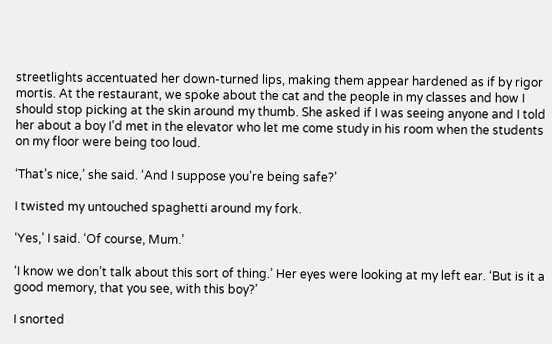streetlights accentuated her down-turned lips, making them appear hardened as if by rigor mortis. At the restaurant, we spoke about the cat and the people in my classes and how I should stop picking at the skin around my thumb. She asked if I was seeing anyone and I told her about a boy I’d met in the elevator who let me come study in his room when the students on my floor were being too loud.

‘That’s nice,’ she said. ‘And I suppose you’re being safe?’

I twisted my untouched spaghetti around my fork.

‘Yes,’ I said. ‘Of course, Mum.’

‘I know we don’t talk about this sort of thing.’ Her eyes were looking at my left ear. ‘But is it a good memory, that you see, with this boy?’

I snorted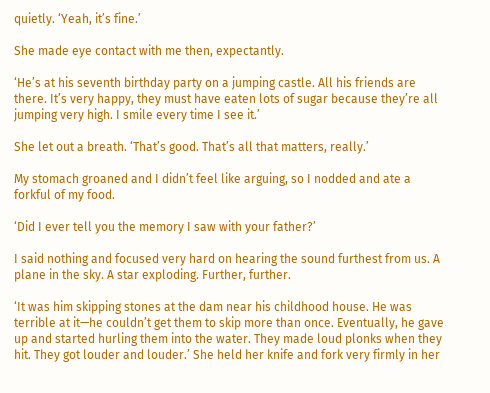quietly. ‘Yeah, it’s fine.’

She made eye contact with me then, expectantly.

‘He’s at his seventh birthday party on a jumping castle. All his friends are there. It’s very happy, they must have eaten lots of sugar because they’re all jumping very high. I smile every time I see it.’

She let out a breath. ‘That’s good. That’s all that matters, really.’

My stomach groaned and I didn’t feel like arguing, so I nodded and ate a forkful of my food.

‘Did I ever tell you the memory I saw with your father?’

I said nothing and focused very hard on hearing the sound furthest from us. A plane in the sky. A star exploding. Further, further.

‘It was him skipping stones at the dam near his childhood house. He was terrible at it—he couldn’t get them to skip more than once. Eventually, he gave up and started hurling them into the water. They made loud plonks when they hit. They got louder and louder.’ She held her knife and fork very firmly in her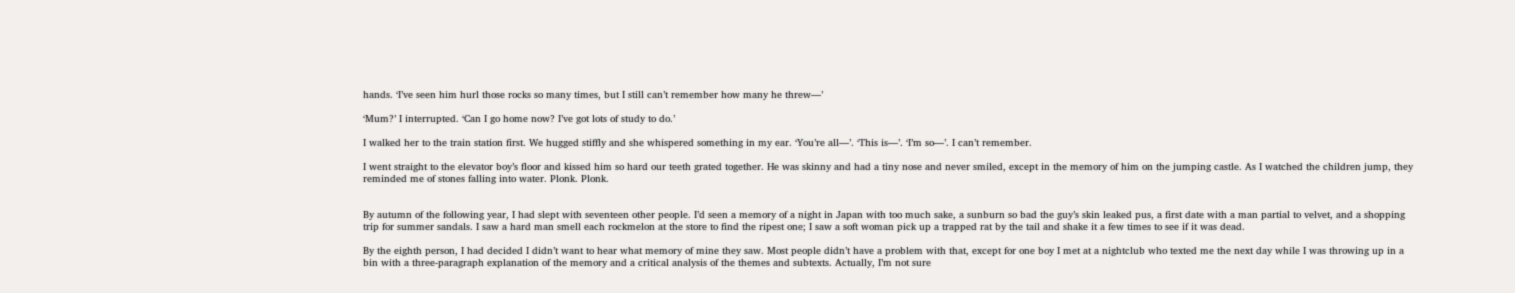hands. ‘I’ve seen him hurl those rocks so many times, but I still can’t remember how many he threw—’

‘Mum?’ I interrupted. ‘Can I go home now? I’ve got lots of study to do.’

I walked her to the train station first. We hugged stiffly and she whispered something in my ear. ‘You’re all—’. ‘This is—’. ‘I’m so—’. I can’t remember.

I went straight to the elevator boy’s floor and kissed him so hard our teeth grated together. He was skinny and had a tiny nose and never smiled, except in the memory of him on the jumping castle. As I watched the children jump, they reminded me of stones falling into water. Plonk. Plonk.


By autumn of the following year, I had slept with seventeen other people. I’d seen a memory of a night in Japan with too much sake, a sunburn so bad the guy’s skin leaked pus, a first date with a man partial to velvet, and a shopping trip for summer sandals. I saw a hard man smell each rockmelon at the store to find the ripest one; I saw a soft woman pick up a trapped rat by the tail and shake it a few times to see if it was dead.

By the eighth person, I had decided I didn’t want to hear what memory of mine they saw. Most people didn’t have a problem with that, except for one boy I met at a nightclub who texted me the next day while I was throwing up in a bin with a three-paragraph explanation of the memory and a critical analysis of the themes and subtexts. Actually, I’m not sure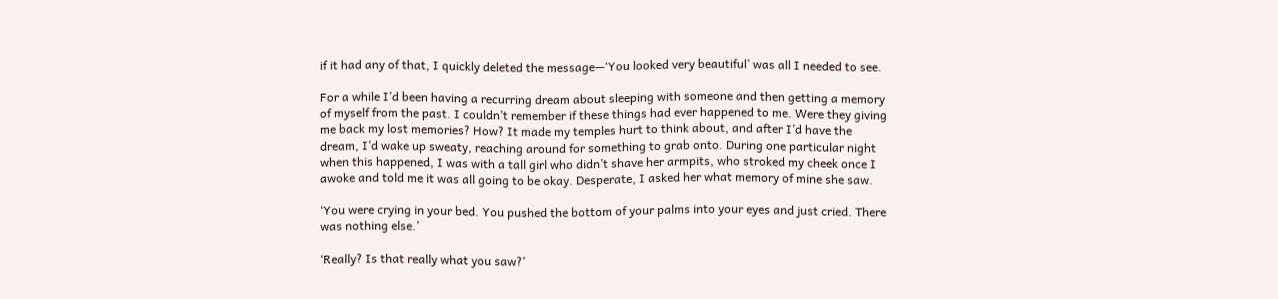if it had any of that, I quickly deleted the message—‘You looked very beautiful’ was all I needed to see.

For a while I’d been having a recurring dream about sleeping with someone and then getting a memory of myself from the past. I couldn’t remember if these things had ever happened to me. Were they giving me back my lost memories? How? It made my temples hurt to think about, and after I’d have the dream, I’d wake up sweaty, reaching around for something to grab onto. During one particular night when this happened, I was with a tall girl who didn’t shave her armpits, who stroked my cheek once I awoke and told me it was all going to be okay. Desperate, I asked her what memory of mine she saw.

‘You were crying in your bed. You pushed the bottom of your palms into your eyes and just cried. There was nothing else.’

‘Really? Is that really what you saw?’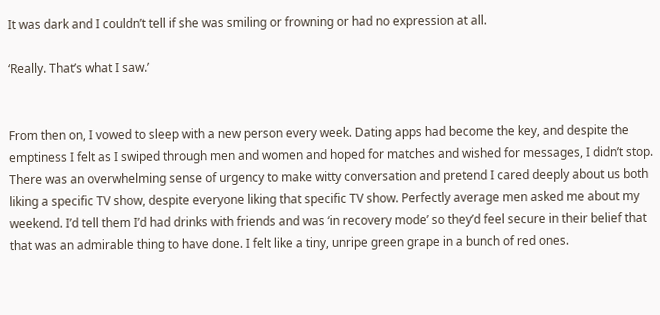It was dark and I couldn’t tell if she was smiling or frowning or had no expression at all.

‘Really. That’s what I saw.’


From then on, I vowed to sleep with a new person every week. Dating apps had become the key, and despite the emptiness I felt as I swiped through men and women and hoped for matches and wished for messages, I didn’t stop. There was an overwhelming sense of urgency to make witty conversation and pretend I cared deeply about us both liking a specific TV show, despite everyone liking that specific TV show. Perfectly average men asked me about my weekend. I’d tell them I’d had drinks with friends and was ‘in recovery mode’ so they’d feel secure in their belief that that was an admirable thing to have done. I felt like a tiny, unripe green grape in a bunch of red ones.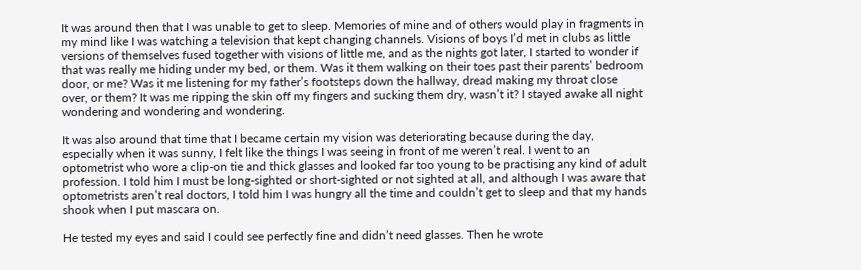It was around then that I was unable to get to sleep. Memories of mine and of others would play in fragments in my mind like I was watching a television that kept changing channels. Visions of boys I’d met in clubs as little versions of themselves fused together with visions of little me, and as the nights got later, I started to wonder if that was really me hiding under my bed, or them. Was it them walking on their toes past their parents’ bedroom door, or me? Was it me listening for my father’s footsteps down the hallway, dread making my throat close over, or them? It was me ripping the skin off my fingers and sucking them dry, wasn’t it? I stayed awake all night wondering and wondering and wondering.

It was also around that time that I became certain my vision was deteriorating because during the day, especially when it was sunny, I felt like the things I was seeing in front of me weren’t real. I went to an optometrist who wore a clip-on tie and thick glasses and looked far too young to be practising any kind of adult profession. I told him I must be long-sighted or short-sighted or not sighted at all, and although I was aware that optometrists aren’t real doctors, I told him I was hungry all the time and couldn’t get to sleep and that my hands shook when I put mascara on.

He tested my eyes and said I could see perfectly fine and didn’t need glasses. Then he wrote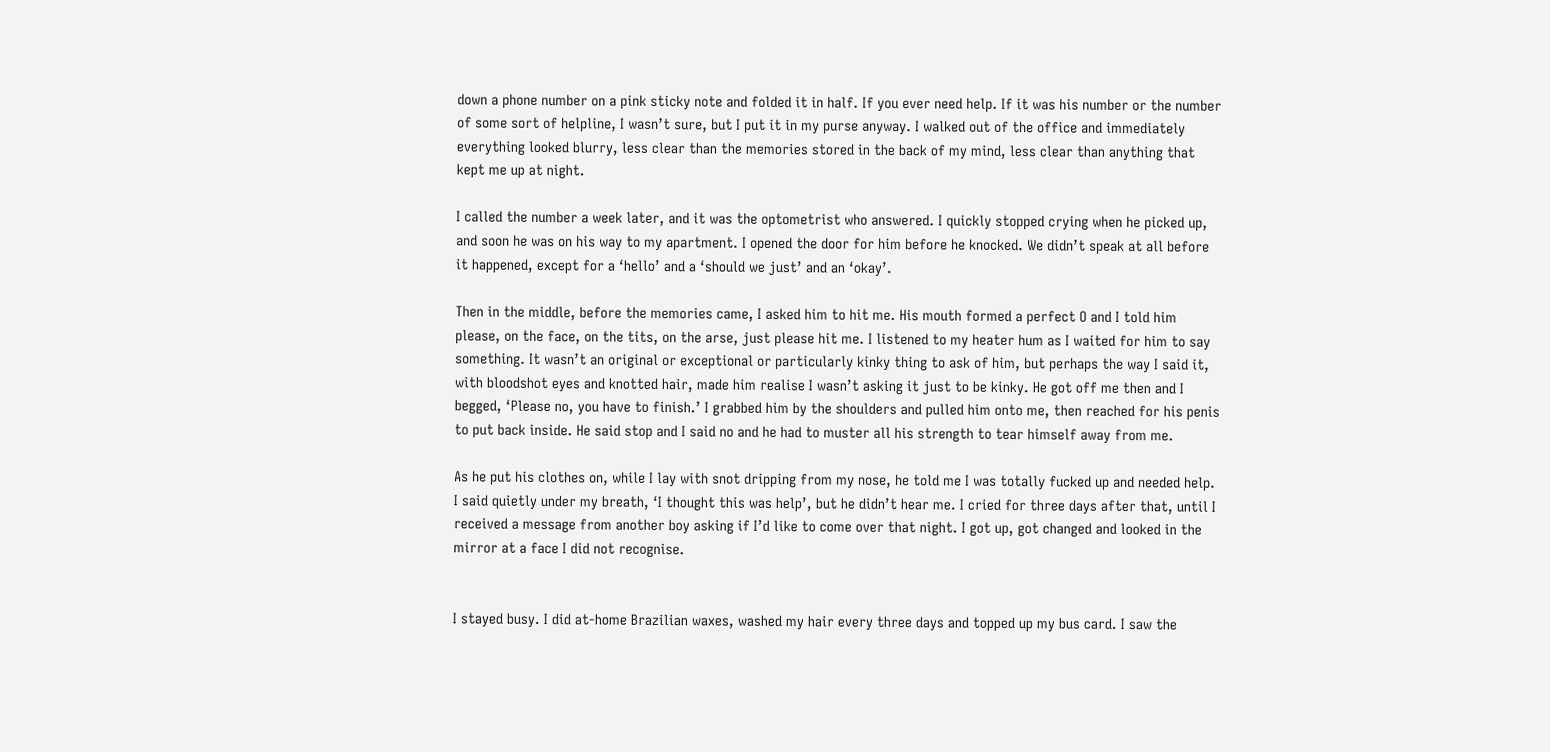down a phone number on a pink sticky note and folded it in half. If you ever need help. If it was his number or the number of some sort of helpline, I wasn’t sure, but I put it in my purse anyway. I walked out of the office and immediately everything looked blurry, less clear than the memories stored in the back of my mind, less clear than anything that kept me up at night.

I called the number a week later, and it was the optometrist who answered. I quickly stopped crying when he picked up, and soon he was on his way to my apartment. I opened the door for him before he knocked. We didn’t speak at all before it happened, except for a ‘hello’ and a ‘should we just’ and an ‘okay’.

Then in the middle, before the memories came, I asked him to hit me. His mouth formed a perfect O and I told him please, on the face, on the tits, on the arse, just please hit me. I listened to my heater hum as I waited for him to say something. It wasn’t an original or exceptional or particularly kinky thing to ask of him, but perhaps the way I said it, with bloodshot eyes and knotted hair, made him realise I wasn’t asking it just to be kinky. He got off me then and I begged, ‘Please no, you have to finish.’ I grabbed him by the shoulders and pulled him onto me, then reached for his penis to put back inside. He said stop and I said no and he had to muster all his strength to tear himself away from me.

As he put his clothes on, while I lay with snot dripping from my nose, he told me I was totally fucked up and needed help. I said quietly under my breath, ‘I thought this was help’, but he didn’t hear me. I cried for three days after that, until I received a message from another boy asking if I’d like to come over that night. I got up, got changed and looked in the mirror at a face I did not recognise.


I stayed busy. I did at-home Brazilian waxes, washed my hair every three days and topped up my bus card. I saw the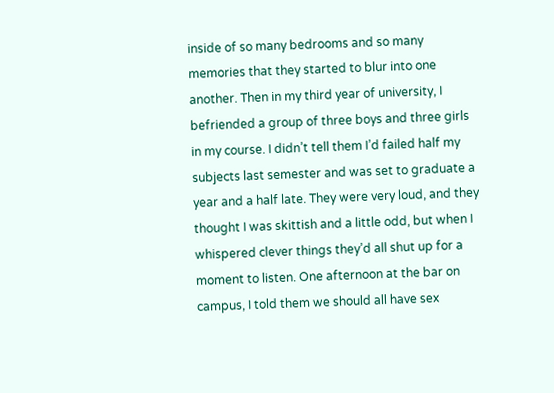inside of so many bedrooms and so many memories that they started to blur into one another. Then in my third year of university, I befriended a group of three boys and three girls in my course. I didn’t tell them I’d failed half my subjects last semester and was set to graduate a year and a half late. They were very loud, and they thought I was skittish and a little odd, but when I whispered clever things they’d all shut up for a moment to listen. One afternoon at the bar on campus, I told them we should all have sex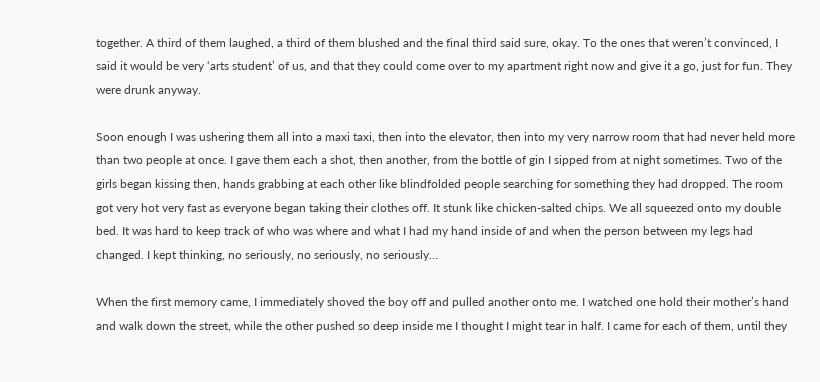together. A third of them laughed, a third of them blushed and the final third said sure, okay. To the ones that weren’t convinced, I said it would be very ‘arts student’ of us, and that they could come over to my apartment right now and give it a go, just for fun. They were drunk anyway.

Soon enough I was ushering them all into a maxi taxi, then into the elevator, then into my very narrow room that had never held more than two people at once. I gave them each a shot, then another, from the bottle of gin I sipped from at night sometimes. Two of the girls began kissing then, hands grabbing at each other like blindfolded people searching for something they had dropped. The room got very hot very fast as everyone began taking their clothes off. It stunk like chicken-salted chips. We all squeezed onto my double bed. It was hard to keep track of who was where and what I had my hand inside of and when the person between my legs had changed. I kept thinking, no seriously, no seriously, no seriously…

When the first memory came, I immediately shoved the boy off and pulled another onto me. I watched one hold their mother’s hand and walk down the street, while the other pushed so deep inside me I thought I might tear in half. I came for each of them, until they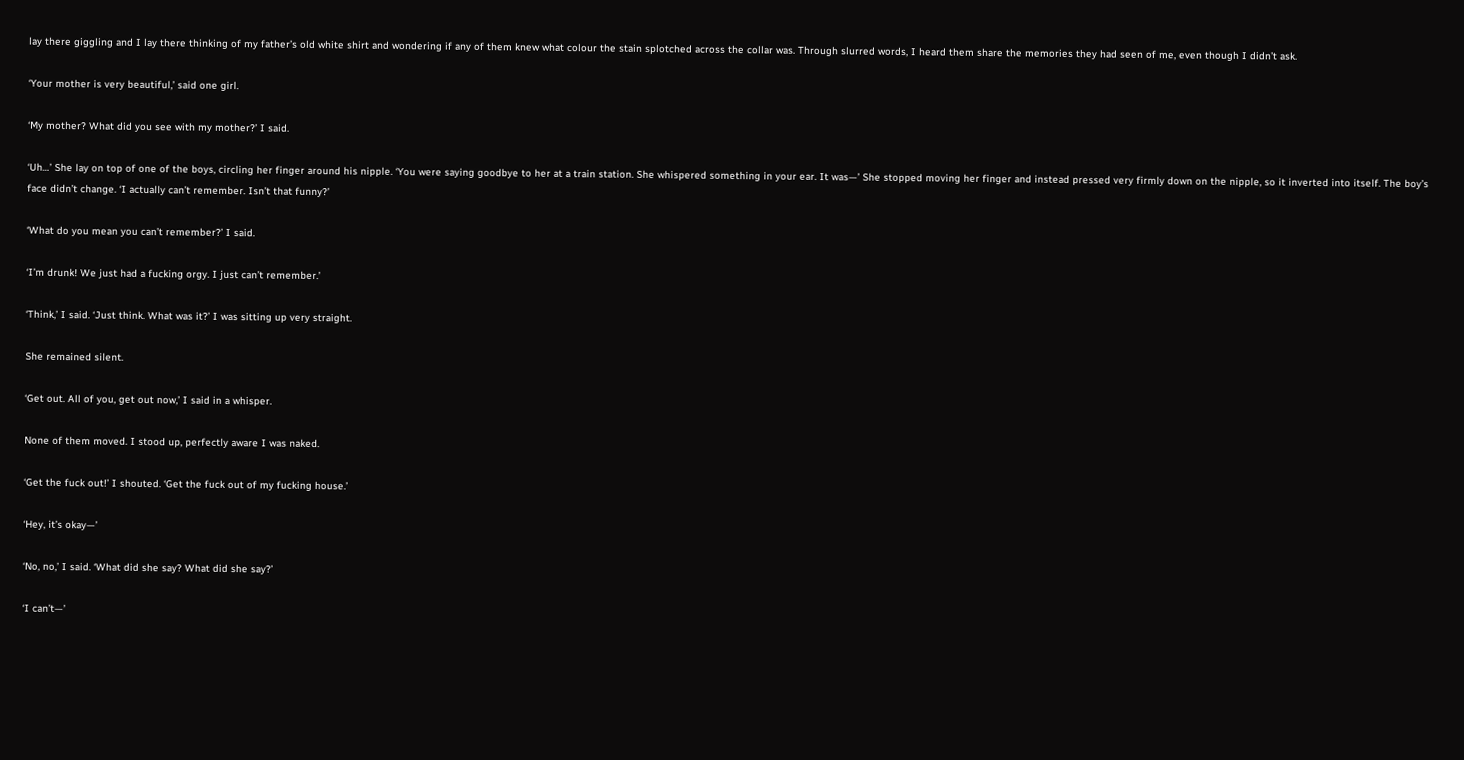lay there giggling and I lay there thinking of my father’s old white shirt and wondering if any of them knew what colour the stain splotched across the collar was. Through slurred words, I heard them share the memories they had seen of me, even though I didn’t ask.

‘Your mother is very beautiful,’ said one girl.

‘My mother? What did you see with my mother?’ I said.

‘Uh…’ She lay on top of one of the boys, circling her finger around his nipple. ‘You were saying goodbye to her at a train station. She whispered something in your ear. It was—’ She stopped moving her finger and instead pressed very firmly down on the nipple, so it inverted into itself. The boy’s face didn’t change. ‘I actually can’t remember. Isn’t that funny?’

‘What do you mean you can’t remember?’ I said.

‘I’m drunk! We just had a fucking orgy. I just can’t remember.’

‘Think,’ I said. ‘Just think. What was it?’ I was sitting up very straight.

She remained silent.

‘Get out. All of you, get out now,’ I said in a whisper.

None of them moved. I stood up, perfectly aware I was naked.

‘Get the fuck out!’ I shouted. ‘Get the fuck out of my fucking house.’

‘Hey, it’s okay—’

‘No, no,’ I said. ‘What did she say? What did she say?’

‘I can’t—’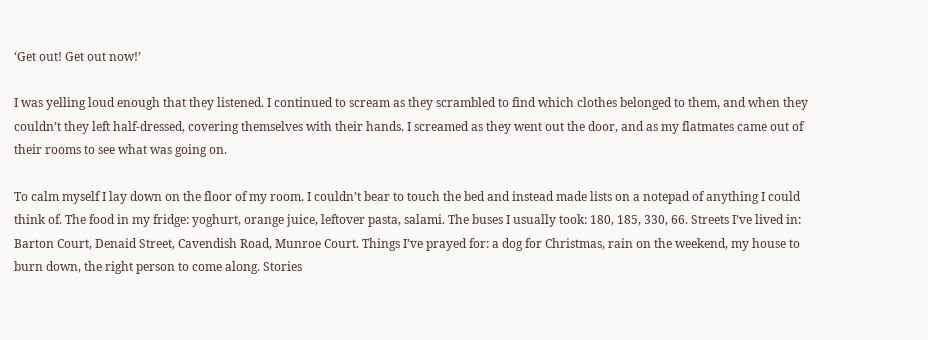‘Get out! Get out now!’

I was yelling loud enough that they listened. I continued to scream as they scrambled to find which clothes belonged to them, and when they couldn’t they left half-dressed, covering themselves with their hands. I screamed as they went out the door, and as my flatmates came out of their rooms to see what was going on.

To calm myself I lay down on the floor of my room. I couldn’t bear to touch the bed and instead made lists on a notepad of anything I could think of. The food in my fridge: yoghurt, orange juice, leftover pasta, salami. The buses I usually took: 180, 185, 330, 66. Streets I’ve lived in: Barton Court, Denaid Street, Cavendish Road, Munroe Court. Things I’ve prayed for: a dog for Christmas, rain on the weekend, my house to burn down, the right person to come along. Stories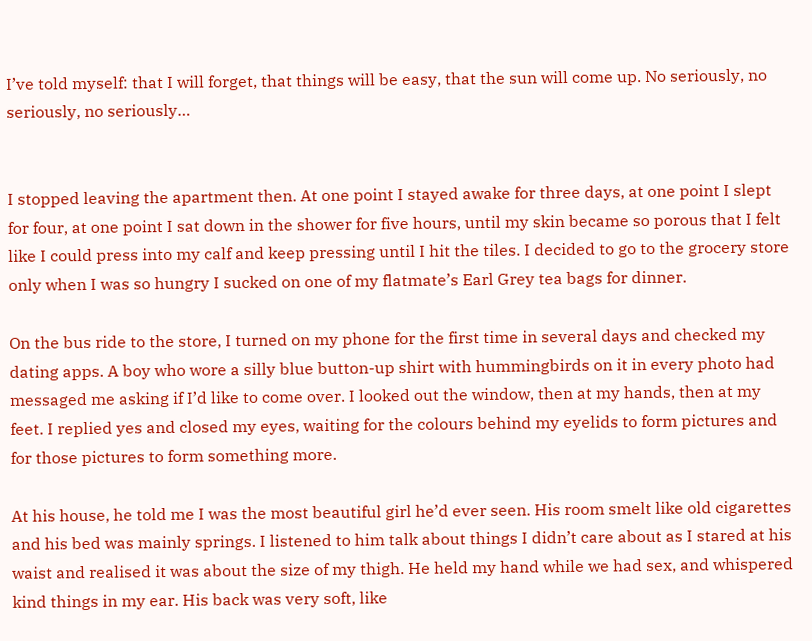I’ve told myself: that I will forget, that things will be easy, that the sun will come up. No seriously, no seriously, no seriously…


I stopped leaving the apartment then. At one point I stayed awake for three days, at one point I slept for four, at one point I sat down in the shower for five hours, until my skin became so porous that I felt like I could press into my calf and keep pressing until I hit the tiles. I decided to go to the grocery store only when I was so hungry I sucked on one of my flatmate’s Earl Grey tea bags for dinner.

On the bus ride to the store, I turned on my phone for the first time in several days and checked my dating apps. A boy who wore a silly blue button-up shirt with hummingbirds on it in every photo had messaged me asking if I’d like to come over. I looked out the window, then at my hands, then at my feet. I replied yes and closed my eyes, waiting for the colours behind my eyelids to form pictures and for those pictures to form something more.

At his house, he told me I was the most beautiful girl he’d ever seen. His room smelt like old cigarettes and his bed was mainly springs. I listened to him talk about things I didn’t care about as I stared at his waist and realised it was about the size of my thigh. He held my hand while we had sex, and whispered kind things in my ear. His back was very soft, like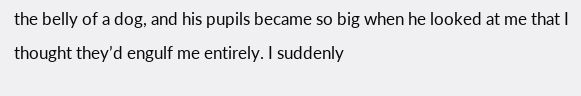the belly of a dog, and his pupils became so big when he looked at me that I thought they’d engulf me entirely. I suddenly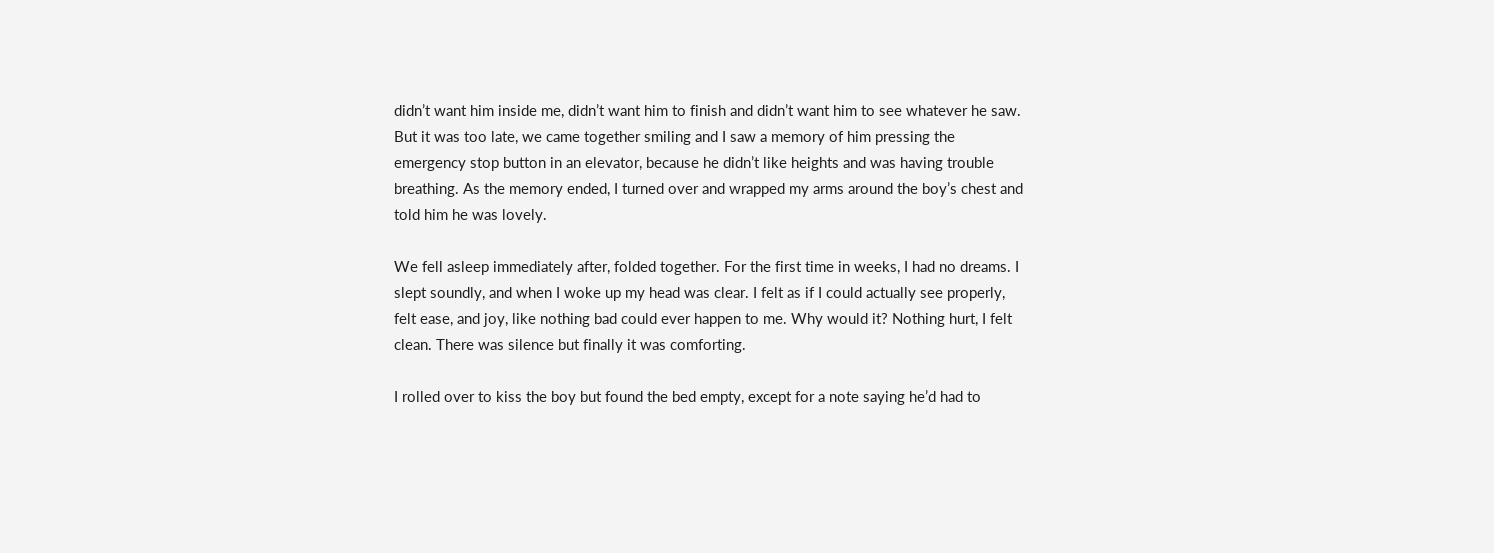didn’t want him inside me, didn’t want him to finish and didn’t want him to see whatever he saw. But it was too late, we came together smiling and I saw a memory of him pressing the emergency stop button in an elevator, because he didn’t like heights and was having trouble breathing. As the memory ended, I turned over and wrapped my arms around the boy’s chest and told him he was lovely.

We fell asleep immediately after, folded together. For the first time in weeks, I had no dreams. I slept soundly, and when I woke up my head was clear. I felt as if I could actually see properly, felt ease, and joy, like nothing bad could ever happen to me. Why would it? Nothing hurt, I felt clean. There was silence but finally it was comforting.

I rolled over to kiss the boy but found the bed empty, except for a note saying he’d had to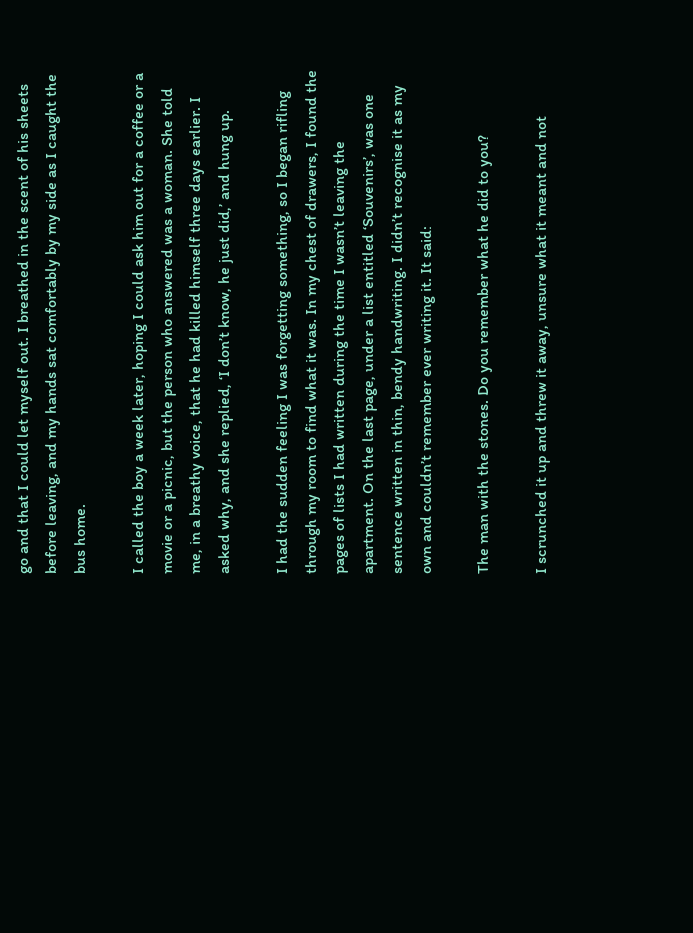go and that I could let myself out. I breathed in the scent of his sheets before leaving, and my hands sat comfortably by my side as I caught the bus home.

I called the boy a week later, hoping I could ask him out for a coffee or a movie or a picnic, but the person who answered was a woman. She told me, in a breathy voice, that he had killed himself three days earlier. I asked why, and she replied, ‘I don’t know, he just did,’ and hung up.

I had the sudden feeling I was forgetting something, so I began rifling through my room to find what it was. In my chest of drawers, I found the pages of lists I had written during the time I wasn’t leaving the apartment. On the last page, under a list entitled ‘Souvenirs’, was one sentence written in thin, bendy handwriting. I didn’t recognise it as my own and couldn’t remember ever writing it. It said:

The man with the stones. Do you remember what he did to you?

I scrunched it up and threw it away, unsure what it meant and not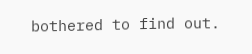bothered to find out.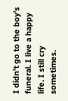I didn’t go to the boy’s funeral. I live a happy life. I still cry sometimes.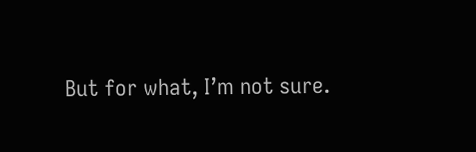But for what, I’m not sure.